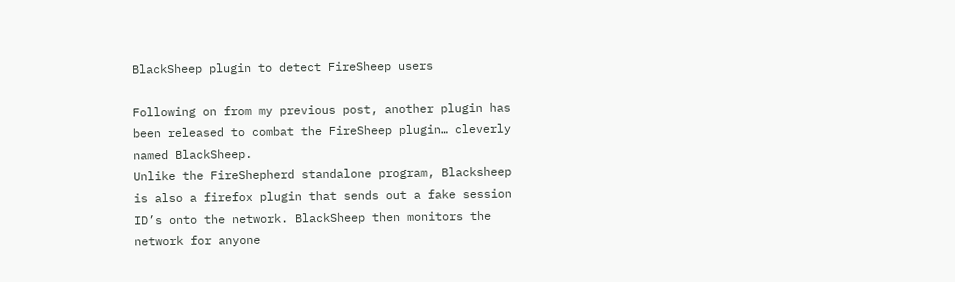BlackSheep plugin to detect FireSheep users

Following on from my previous post, another plugin has been released to combat the FireSheep plugin… cleverly named BlackSheep.
Unlike the FireShepherd standalone program, Blacksheep is also a firefox plugin that sends out a fake session ID’s onto the network. BlackSheep then monitors the network for anyone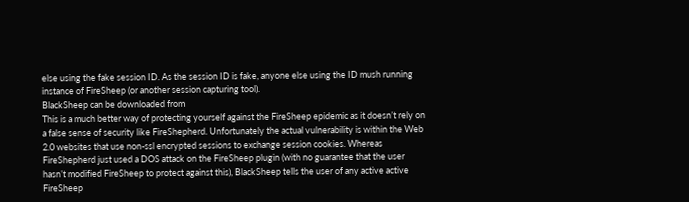else using the fake session ID. As the session ID is fake, anyone else using the ID mush running instance of FireSheep (or another session capturing tool).
BlackSheep can be downloaded from
This is a much better way of protecting yourself against the FireSheep epidemic as it doesn’t rely on a false sense of security like FireShepherd. Unfortunately the actual vulnerability is within the Web 2.0 websites that use non-ssl encrypted sessions to exchange session cookies. Whereas FireShepherd just used a DOS attack on the FireSheep plugin (with no guarantee that the user hasn’t modified FireSheep to protect against this), BlackSheep tells the user of any active active FireSheep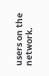users on the network.